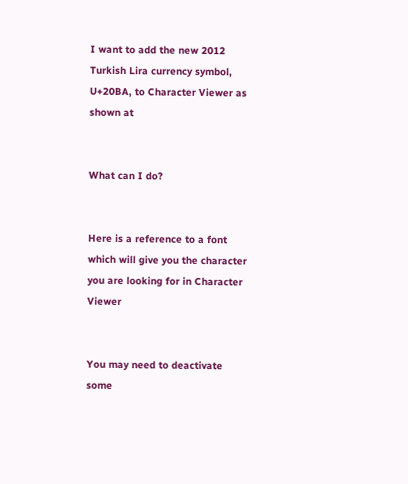I want to add the new 2012 Turkish Lira currency symbol, U+20BA, to Character Viewer as shown at


What can I do?


Here is a reference to a font which will give you the character you are looking for in Character Viewer


You may need to deactivate some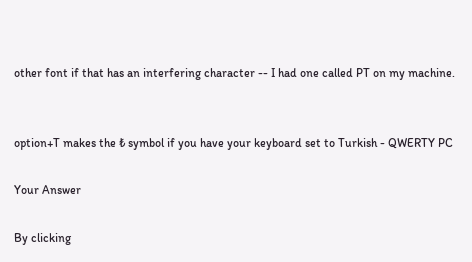other font if that has an interfering character -- I had one called PT on my machine.


option+T makes the ₺ symbol if you have your keyboard set to Turkish - QWERTY PC

Your Answer

By clicking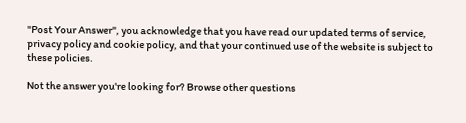"Post Your Answer", you acknowledge that you have read our updated terms of service, privacy policy and cookie policy, and that your continued use of the website is subject to these policies.

Not the answer you're looking for? Browse other questions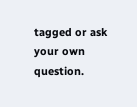tagged or ask your own question.